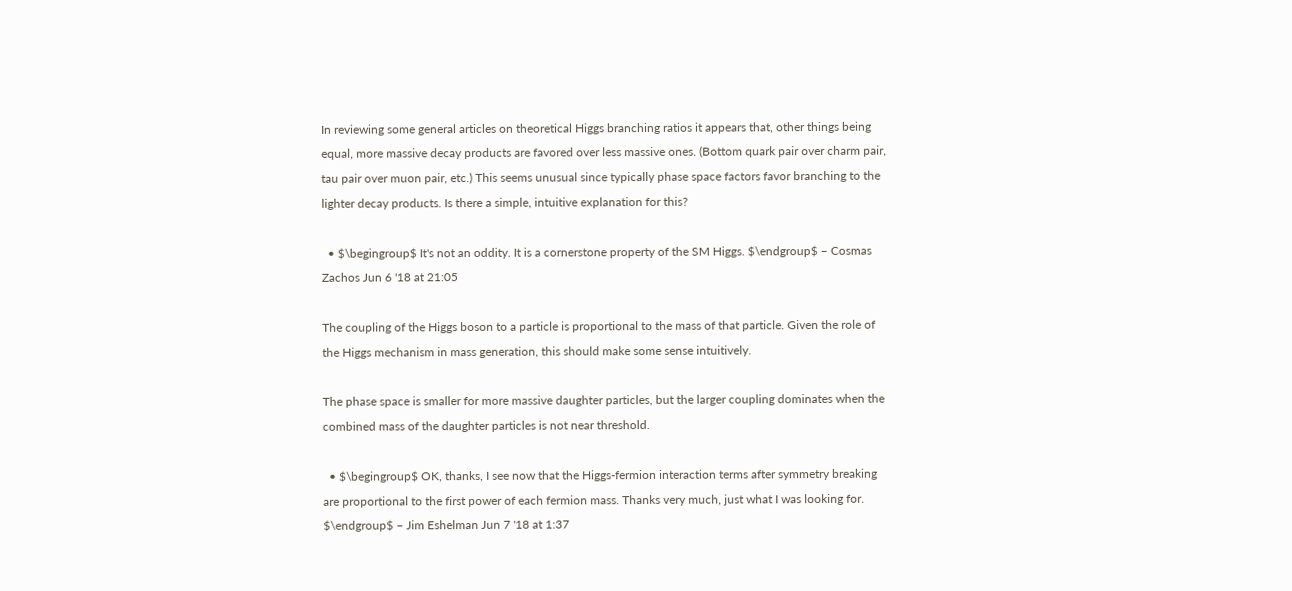In reviewing some general articles on theoretical Higgs branching ratios it appears that, other things being equal, more massive decay products are favored over less massive ones. (Bottom quark pair over charm pair, tau pair over muon pair, etc.) This seems unusual since typically phase space factors favor branching to the lighter decay products. Is there a simple, intuitive explanation for this?

  • $\begingroup$ It's not an oddity. It is a cornerstone property of the SM Higgs. $\endgroup$ – Cosmas Zachos Jun 6 '18 at 21:05

The coupling of the Higgs boson to a particle is proportional to the mass of that particle. Given the role of the Higgs mechanism in mass generation, this should make some sense intuitively.

The phase space is smaller for more massive daughter particles, but the larger coupling dominates when the combined mass of the daughter particles is not near threshold.

  • $\begingroup$ OK, thanks, I see now that the Higgs-fermion interaction terms after symmetry breaking are proportional to the first power of each fermion mass. Thanks very much, just what I was looking for. $\endgroup$ – Jim Eshelman Jun 7 '18 at 1:37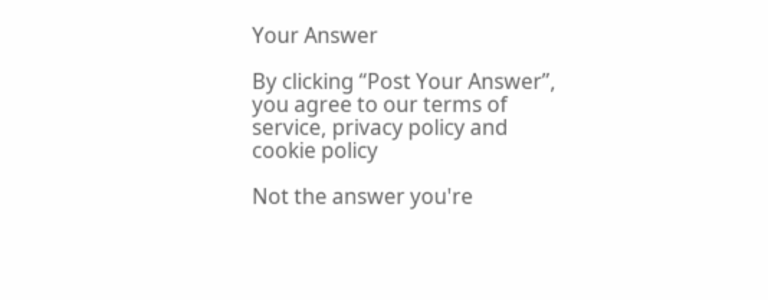Your Answer

By clicking “Post Your Answer”, you agree to our terms of service, privacy policy and cookie policy

Not the answer you're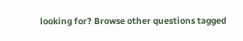looking for? Browse other questions tagged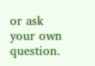or ask your own question.